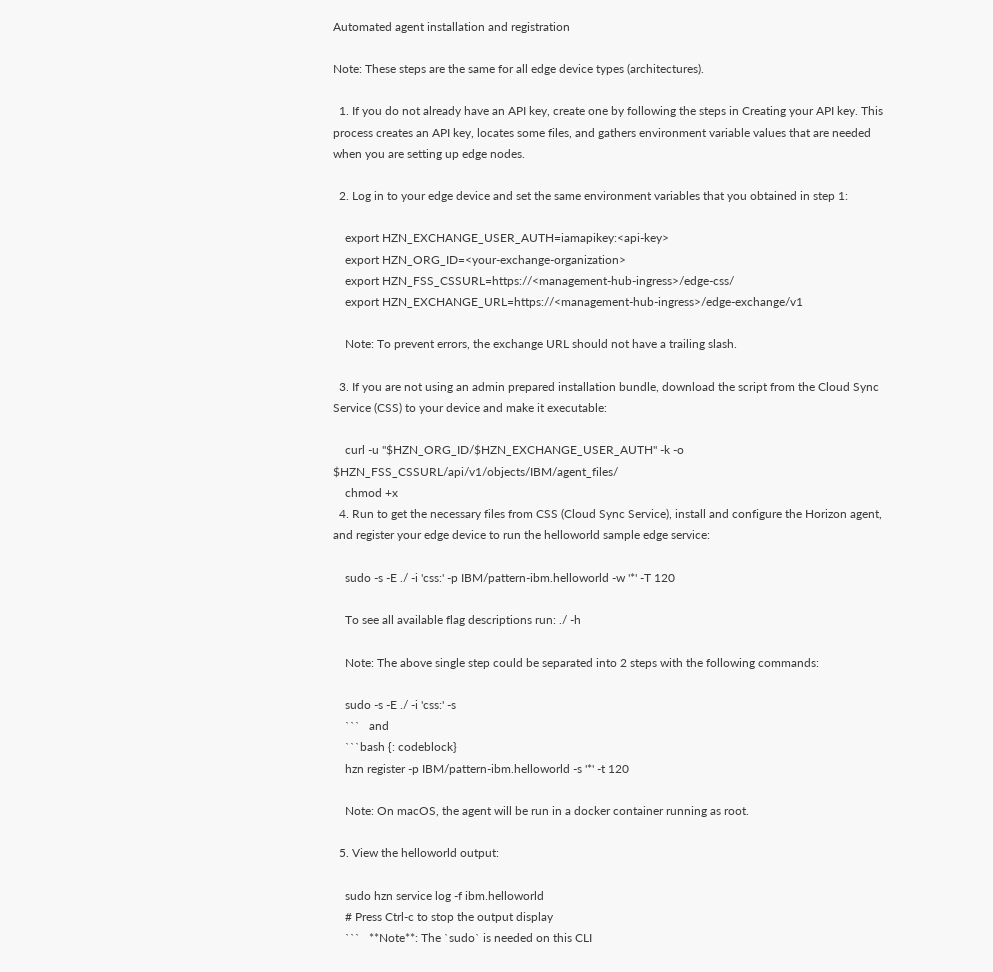Automated agent installation and registration

Note: These steps are the same for all edge device types (architectures).

  1. If you do not already have an API key, create one by following the steps in Creating your API key. This process creates an API key, locates some files, and gathers environment variable values that are needed when you are setting up edge nodes.

  2. Log in to your edge device and set the same environment variables that you obtained in step 1:

    export HZN_EXCHANGE_USER_AUTH=iamapikey:<api-key>
    export HZN_ORG_ID=<your-exchange-organization>
    export HZN_FSS_CSSURL=https://<management-hub-ingress>/edge-css/
    export HZN_EXCHANGE_URL=https://<management-hub-ingress>/edge-exchange/v1

    Note: To prevent errors, the exchange URL should not have a trailing slash.

  3. If you are not using an admin prepared installation bundle, download the script from the Cloud Sync Service (CSS) to your device and make it executable:

    curl -u "$HZN_ORG_ID/$HZN_EXCHANGE_USER_AUTH" -k -o $HZN_FSS_CSSURL/api/v1/objects/IBM/agent_files/
    chmod +x
  4. Run to get the necessary files from CSS (Cloud Sync Service), install and configure the Horizon agent, and register your edge device to run the helloworld sample edge service:

    sudo -s -E ./ -i 'css:' -p IBM/pattern-ibm.helloworld -w '*' -T 120

    To see all available flag descriptions run: ./ -h

    Note: The above single step could be separated into 2 steps with the following commands:

    sudo -s -E ./ -i 'css:' -s
    ```   and
    ```bash {: codeblock}
    hzn register -p IBM/pattern-ibm.helloworld -s '*' -t 120

    Note: On macOS, the agent will be run in a docker container running as root.

  5. View the helloworld output:

    sudo hzn service log -f ibm.helloworld
    # Press Ctrl-c to stop the output display
    ```   **Note**: The `sudo` is needed on this CLI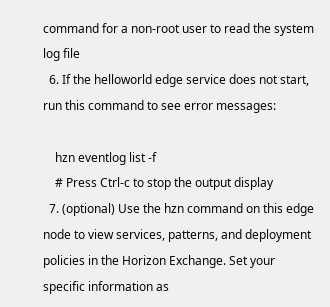command for a non-root user to read the system log file
  6. If the helloworld edge service does not start, run this command to see error messages:

    hzn eventlog list -f
    # Press Ctrl-c to stop the output display
  7. (optional) Use the hzn command on this edge node to view services, patterns, and deployment policies in the Horizon Exchange. Set your specific information as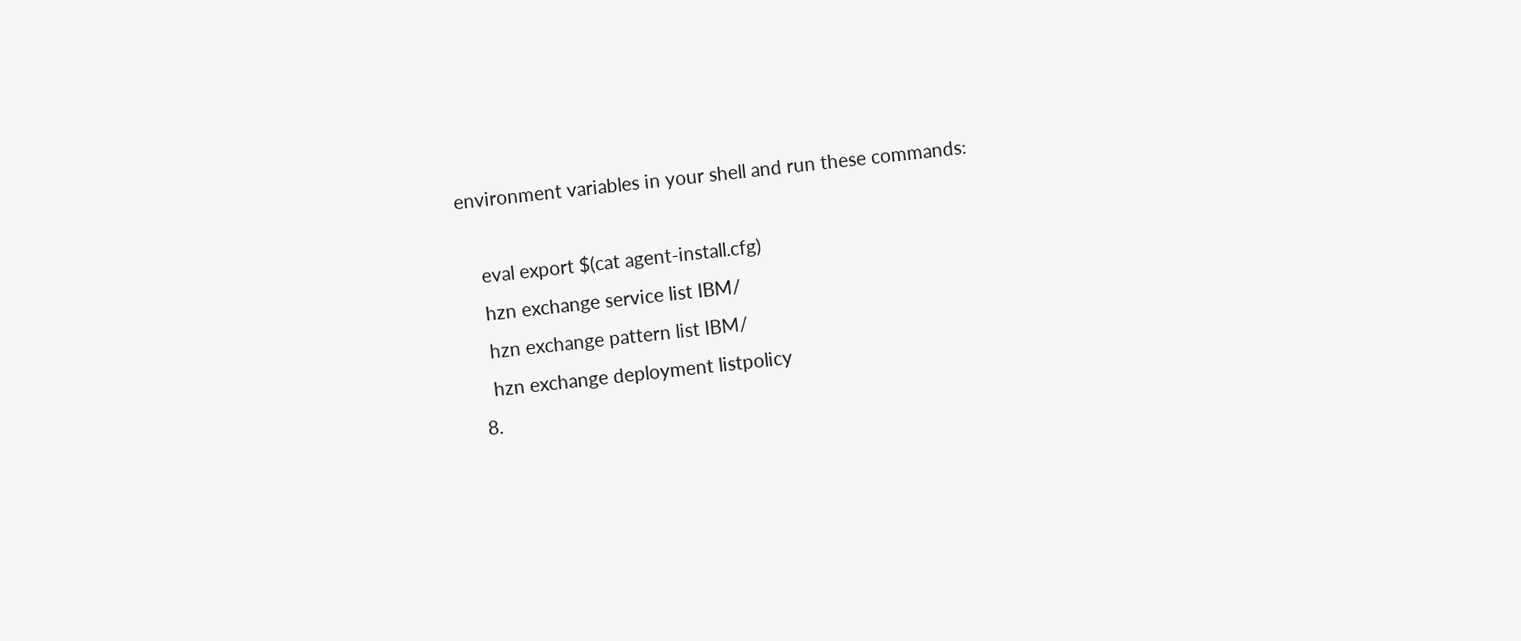environment variables in your shell and run these commands:

    eval export $(cat agent-install.cfg)
    hzn exchange service list IBM/
    hzn exchange pattern list IBM/
    hzn exchange deployment listpolicy
  8.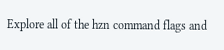Explore all of the hzn command flags and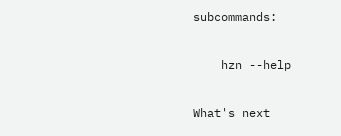subcommands:

    hzn --help

What's next